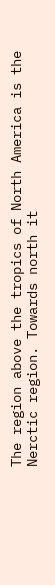The region above the tropics of North America is the Nerctic region. Towards north it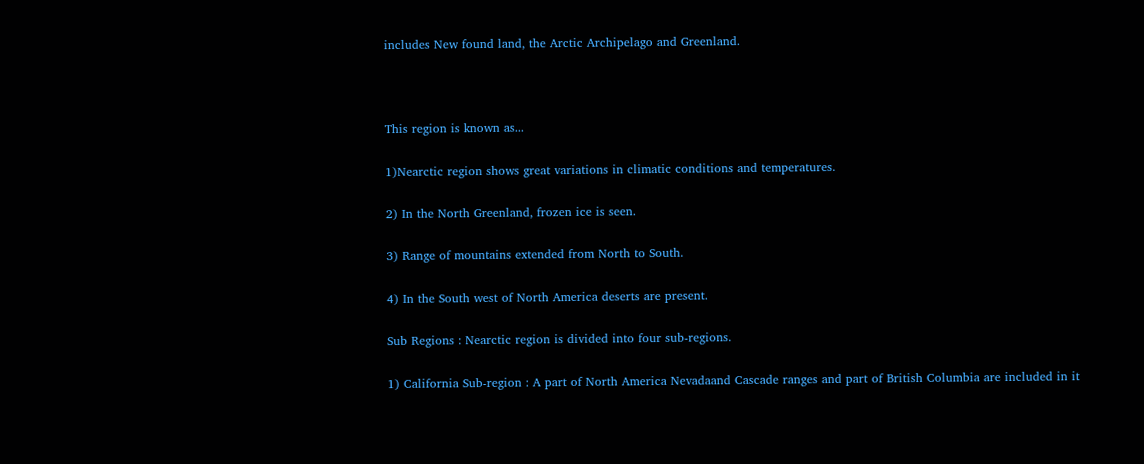includes New found land, the Arctic Archipelago and Greenland.



This region is known as...

1)Nearctic region shows great variations in climatic conditions and temperatures.

2) In the North Greenland, frozen ice is seen.

3) Range of mountains extended from North to South.

4) In the South west of North America deserts are present.

Sub Regions : Nearctic region is divided into four sub-regions.

1) California Sub-region : A part of North America Nevadaand Cascade ranges and part of British Columbia are included in it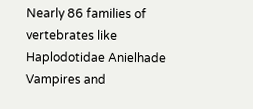Nearly 86 families of vertebrates like Haplodotidae Anielhade Vampires and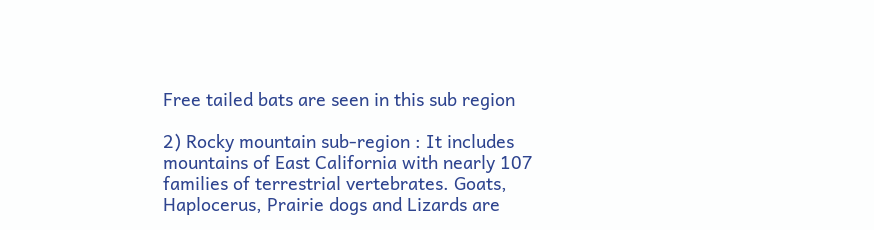Free tailed bats are seen in this sub region

2) Rocky mountain sub-region : It includes mountains of East California with nearly 107 families of terrestrial vertebrates. Goats, Haplocerus, Prairie dogs and Lizards are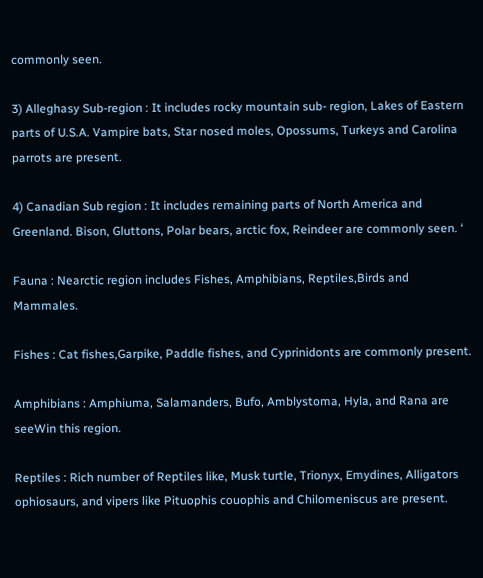commonly seen.

3) Alleghasy Sub-region : It includes rocky mountain sub- region, Lakes of Eastern parts of U.S.A. Vampire bats, Star nosed moles, Opossums, Turkeys and Carolina parrots are present.

4) Canadian Sub region : It includes remaining parts of North America and Greenland. Bison, Gluttons, Polar bears, arctic fox, Reindeer are commonly seen. ‘

Fauna : Nearctic region includes Fishes, Amphibians, Reptiles,Birds and Mammales.

Fishes : Cat fishes,Garpike, Paddle fishes, and Cyprinidonts are commonly present.

Amphibians : Amphiuma, Salamanders, Bufo, Amblystoma, Hyla, and Rana are seeWin this region.

Reptiles : Rich number of Reptiles like, Musk turtle, Trionyx, Emydines, Alligators ophiosaurs, and vipers like Pituophis couophis and Chilomeniscus are present.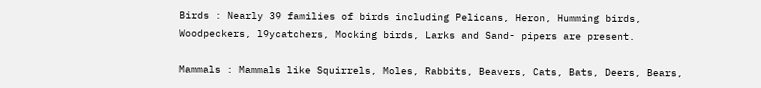Birds : Nearly 39 families of birds including Pelicans, Heron, Humming birds, Woodpeckers, l9ycatchers, Mocking birds, Larks and Sand- pipers are present.

Mammals : Mammals like Squirrels, Moles, Rabbits, Beavers, Cats, Bats, Deers, Bears,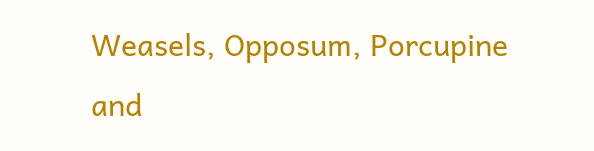Weasels, Opposum, Porcupine and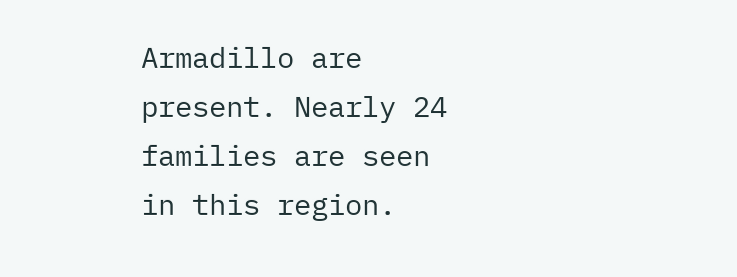Armadillo are present. Nearly 24 families are seen in this region.